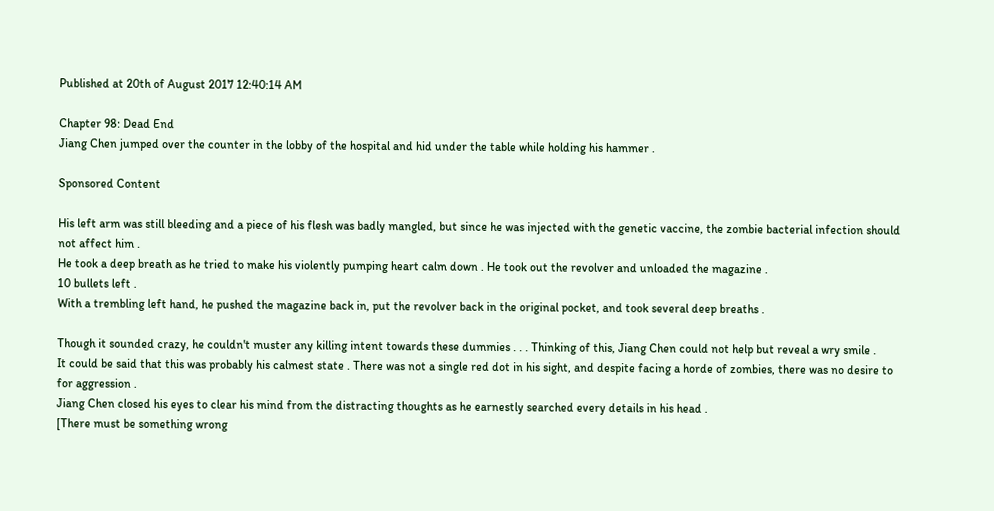Published at 20th of August 2017 12:40:14 AM

Chapter 98: Dead End
Jiang Chen jumped over the counter in the lobby of the hospital and hid under the table while holding his hammer .

Sponsored Content

His left arm was still bleeding and a piece of his flesh was badly mangled, but since he was injected with the genetic vaccine, the zombie bacterial infection should not affect him .
He took a deep breath as he tried to make his violently pumping heart calm down . He took out the revolver and unloaded the magazine .
10 bullets left .
With a trembling left hand, he pushed the magazine back in, put the revolver back in the original pocket, and took several deep breaths .

Though it sounded crazy, he couldn't muster any killing intent towards these dummies . . . Thinking of this, Jiang Chen could not help but reveal a wry smile .
It could be said that this was probably his calmest state . There was not a single red dot in his sight, and despite facing a horde of zombies, there was no desire to for aggression .
Jiang Chen closed his eyes to clear his mind from the distracting thoughts as he earnestly searched every details in his head .
[There must be something wrong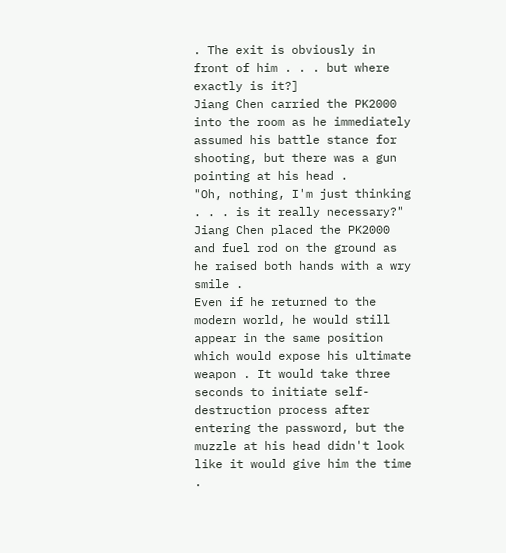. The exit is obviously in front of him . . . but where exactly is it?]
Jiang Chen carried the PK2000 into the room as he immediately assumed his battle stance for shooting, but there was a gun pointing at his head .
"Oh, nothing, I'm just thinking . . . is it really necessary?"
Jiang Chen placed the PK2000 and fuel rod on the ground as he raised both hands with a wry smile .
Even if he returned to the modern world, he would still appear in the same position which would expose his ultimate weapon . It would take three seconds to initiate self-destruction process after entering the password, but the muzzle at his head didn't look like it would give him the time .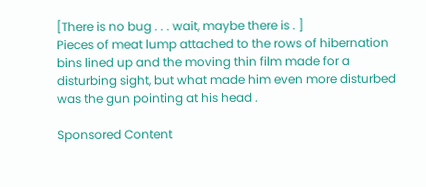[There is no bug . . . wait, maybe there is . ]
Pieces of meat lump attached to the rows of hibernation bins lined up and the moving thin film made for a disturbing sight, but what made him even more disturbed was the gun pointing at his head .

Sponsored Content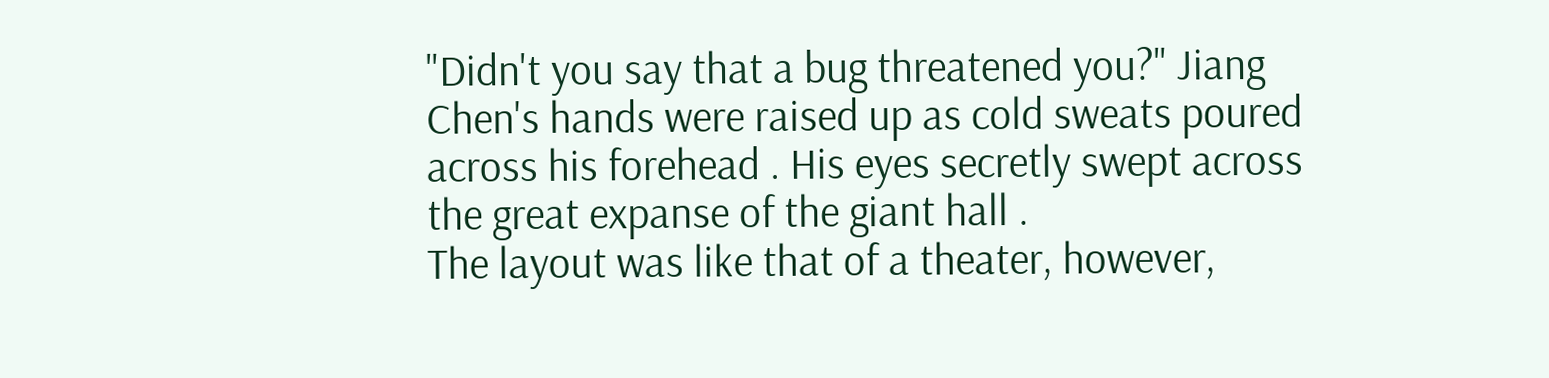"Didn't you say that a bug threatened you?" Jiang Chen's hands were raised up as cold sweats poured across his forehead . His eyes secretly swept across the great expanse of the giant hall .
The layout was like that of a theater, however,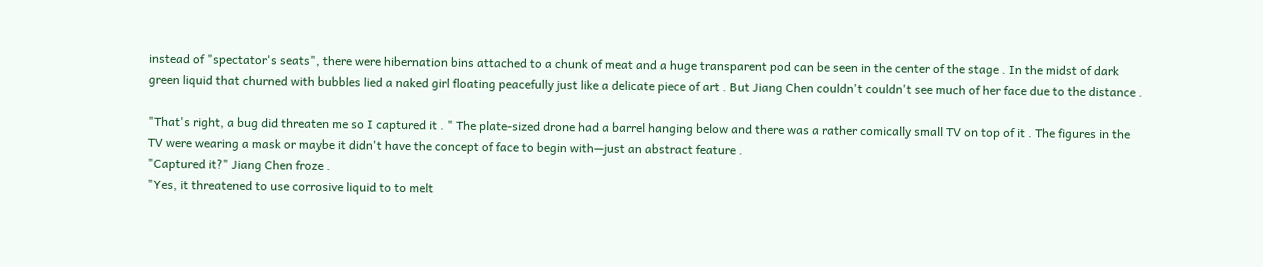instead of "spectator's seats", there were hibernation bins attached to a chunk of meat and a huge transparent pod can be seen in the center of the stage . In the midst of dark green liquid that churned with bubbles lied a naked girl floating peacefully just like a delicate piece of art . But Jiang Chen couldn't couldn't see much of her face due to the distance .

"That's right, a bug did threaten me so I captured it . " The plate-sized drone had a barrel hanging below and there was a rather comically small TV on top of it . The figures in the TV were wearing a mask or maybe it didn't have the concept of face to begin with—just an abstract feature .
"Captured it?" Jiang Chen froze .
"Yes, it threatened to use corrosive liquid to to melt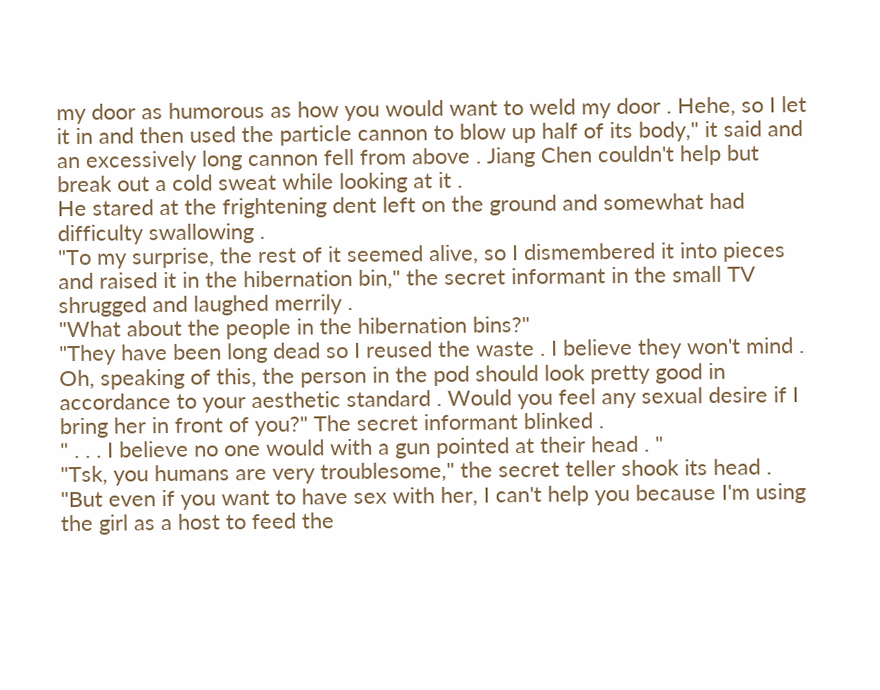my door as humorous as how you would want to weld my door . Hehe, so I let it in and then used the particle cannon to blow up half of its body," it said and an excessively long cannon fell from above . Jiang Chen couldn't help but break out a cold sweat while looking at it .
He stared at the frightening dent left on the ground and somewhat had difficulty swallowing .
"To my surprise, the rest of it seemed alive, so I dismembered it into pieces and raised it in the hibernation bin," the secret informant in the small TV shrugged and laughed merrily .
"What about the people in the hibernation bins?"
"They have been long dead so I reused the waste . I believe they won't mind . Oh, speaking of this, the person in the pod should look pretty good in accordance to your aesthetic standard . Would you feel any sexual desire if I bring her in front of you?" The secret informant blinked .
" . . . I believe no one would with a gun pointed at their head . "
"Tsk, you humans are very troublesome," the secret teller shook its head . "But even if you want to have sex with her, I can't help you because I'm using the girl as a host to feed the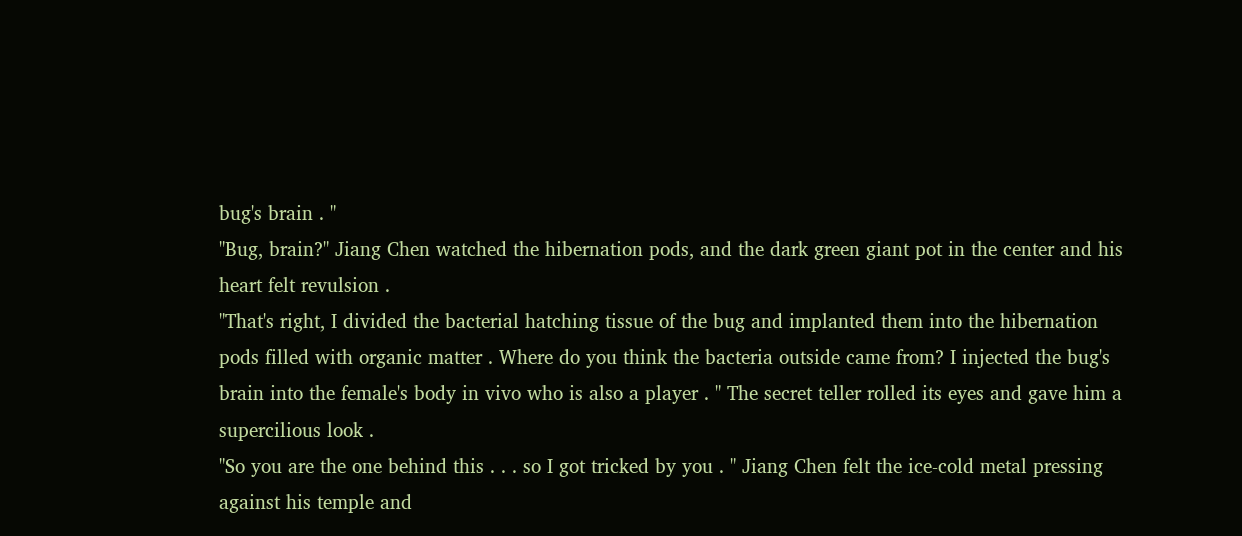bug's brain . "
"Bug, brain?" Jiang Chen watched the hibernation pods, and the dark green giant pot in the center and his heart felt revulsion .
"That's right, I divided the bacterial hatching tissue of the bug and implanted them into the hibernation pods filled with organic matter . Where do you think the bacteria outside came from? I injected the bug's brain into the female's body in vivo who is also a player . " The secret teller rolled its eyes and gave him a supercilious look .
"So you are the one behind this . . . so I got tricked by you . " Jiang Chen felt the ice-cold metal pressing against his temple and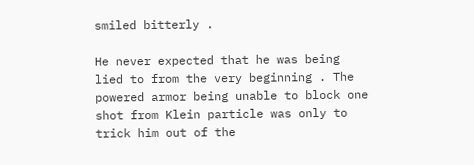smiled bitterly .

He never expected that he was being lied to from the very beginning . The powered armor being unable to block one shot from Klein particle was only to trick him out of the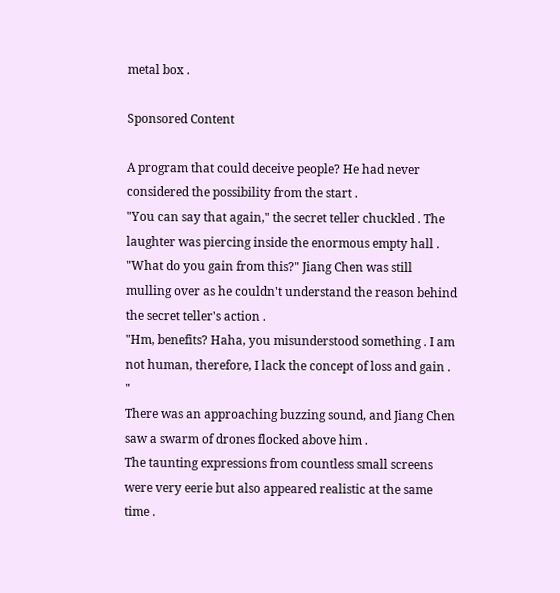metal box .

Sponsored Content

A program that could deceive people? He had never considered the possibility from the start .
"You can say that again," the secret teller chuckled . The laughter was piercing inside the enormous empty hall .
"What do you gain from this?" Jiang Chen was still mulling over as he couldn't understand the reason behind the secret teller's action .
"Hm, benefits? Haha, you misunderstood something . I am not human, therefore, I lack the concept of loss and gain . "
There was an approaching buzzing sound, and Jiang Chen saw a swarm of drones flocked above him .
The taunting expressions from countless small screens were very eerie but also appeared realistic at the same time .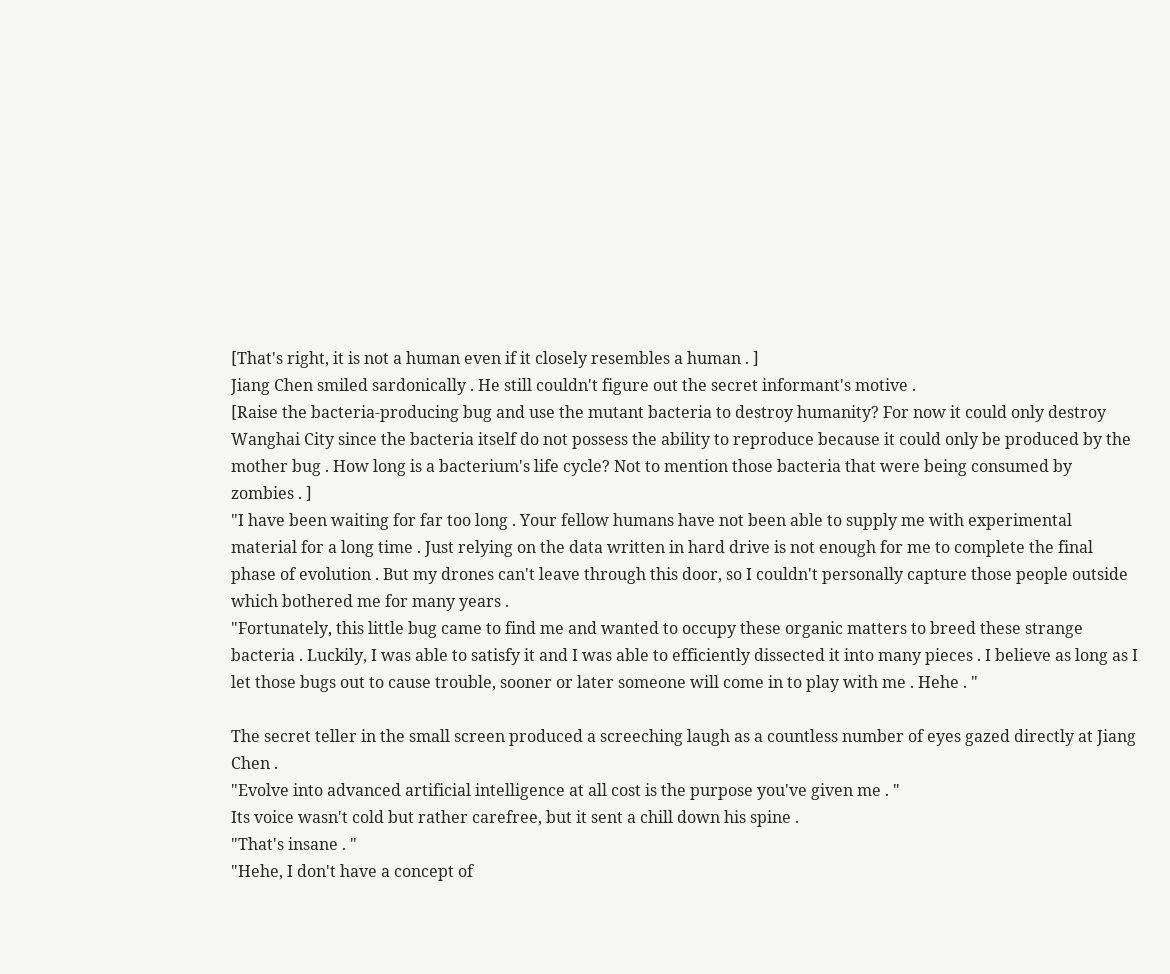[That's right, it is not a human even if it closely resembles a human . ]
Jiang Chen smiled sardonically . He still couldn't figure out the secret informant's motive .
[Raise the bacteria-producing bug and use the mutant bacteria to destroy humanity? For now it could only destroy Wanghai City since the bacteria itself do not possess the ability to reproduce because it could only be produced by the mother bug . How long is a bacterium's life cycle? Not to mention those bacteria that were being consumed by zombies . ]
"I have been waiting for far too long . Your fellow humans have not been able to supply me with experimental material for a long time . Just relying on the data written in hard drive is not enough for me to complete the final phase of evolution . But my drones can't leave through this door, so I couldn't personally capture those people outside which bothered me for many years .
"Fortunately, this little bug came to find me and wanted to occupy these organic matters to breed these strange bacteria . Luckily, I was able to satisfy it and I was able to efficiently dissected it into many pieces . I believe as long as I let those bugs out to cause trouble, sooner or later someone will come in to play with me . Hehe . "

The secret teller in the small screen produced a screeching laugh as a countless number of eyes gazed directly at Jiang Chen .
"Evolve into advanced artificial intelligence at all cost is the purpose you've given me . "
Its voice wasn't cold but rather carefree, but it sent a chill down his spine .
"That's insane . "
"Hehe, I don't have a concept of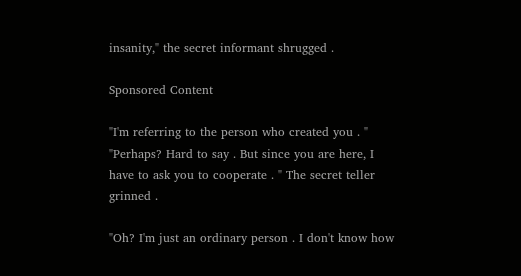insanity," the secret informant shrugged .

Sponsored Content

"I'm referring to the person who created you . "
"Perhaps? Hard to say . But since you are here, I have to ask you to cooperate . " The secret teller grinned .

"Oh? I'm just an ordinary person . I don't know how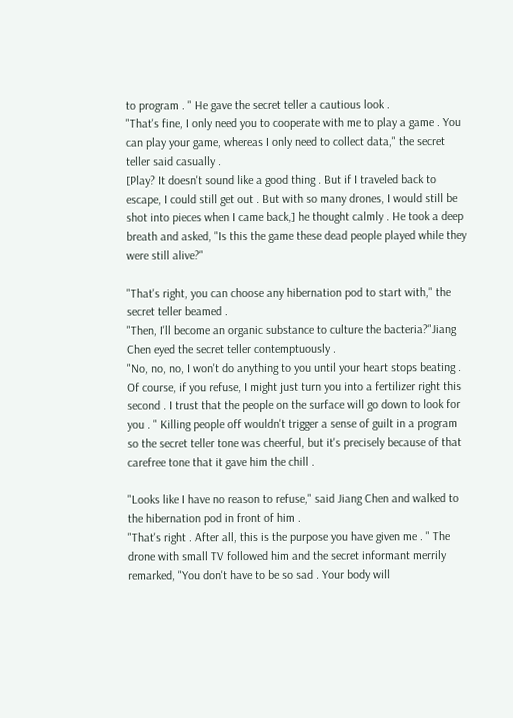to program . " He gave the secret teller a cautious look .
"That's fine, I only need you to cooperate with me to play a game . You can play your game, whereas I only need to collect data," the secret teller said casually .
[Play? It doesn't sound like a good thing . But if I traveled back to escape, I could still get out . But with so many drones, I would still be shot into pieces when I came back,] he thought calmly . He took a deep breath and asked, "Is this the game these dead people played while they were still alive?"

"That's right, you can choose any hibernation pod to start with," the secret teller beamed .
"Then, I'll become an organic substance to culture the bacteria?"Jiang Chen eyed the secret teller contemptuously .
"No, no, no, I won't do anything to you until your heart stops beating . Of course, if you refuse, I might just turn you into a fertilizer right this second . I trust that the people on the surface will go down to look for you . " Killing people off wouldn't trigger a sense of guilt in a program so the secret teller tone was cheerful, but it's precisely because of that carefree tone that it gave him the chill .

"Looks like I have no reason to refuse," said Jiang Chen and walked to the hibernation pod in front of him .
"That's right . After all, this is the purpose you have given me . " The drone with small TV followed him and the secret informant merrily remarked, "You don't have to be so sad . Your body will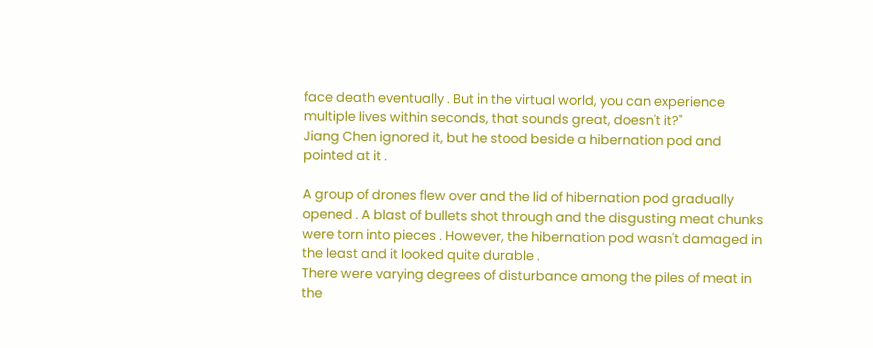face death eventually . But in the virtual world, you can experience multiple lives within seconds, that sounds great, doesn't it?"
Jiang Chen ignored it, but he stood beside a hibernation pod and pointed at it .

A group of drones flew over and the lid of hibernation pod gradually opened . A blast of bullets shot through and the disgusting meat chunks were torn into pieces . However, the hibernation pod wasn't damaged in the least and it looked quite durable .
There were varying degrees of disturbance among the piles of meat in the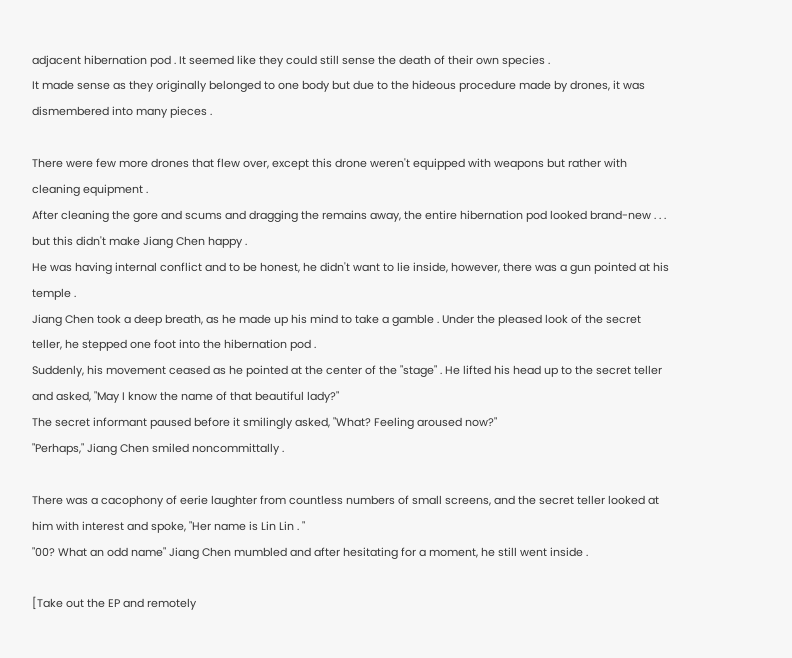adjacent hibernation pod . It seemed like they could still sense the death of their own species .
It made sense as they originally belonged to one body but due to the hideous procedure made by drones, it was dismembered into many pieces .

There were few more drones that flew over, except this drone weren't equipped with weapons but rather with cleaning equipment .
After cleaning the gore and scums and dragging the remains away, the entire hibernation pod looked brand-new . . . but this didn't make Jiang Chen happy .
He was having internal conflict and to be honest, he didn't want to lie inside, however, there was a gun pointed at his temple .
Jiang Chen took a deep breath, as he made up his mind to take a gamble . Under the pleased look of the secret teller, he stepped one foot into the hibernation pod .
Suddenly, his movement ceased as he pointed at the center of the "stage" . He lifted his head up to the secret teller and asked, "May I know the name of that beautiful lady?"
The secret informant paused before it smilingly asked, "What? Feeling aroused now?"
"Perhaps," Jiang Chen smiled noncommittally .

There was a cacophony of eerie laughter from countless numbers of small screens, and the secret teller looked at him with interest and spoke, "Her name is Lin Lin . "
"00? What an odd name" Jiang Chen mumbled and after hesitating for a moment, he still went inside .

[Take out the EP and remotely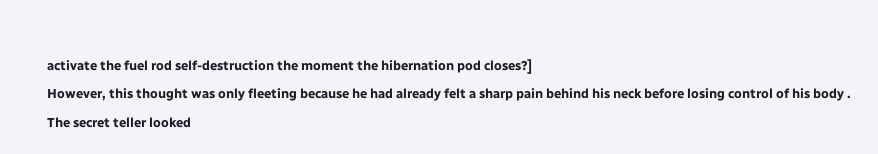activate the fuel rod self-destruction the moment the hibernation pod closes?]
However, this thought was only fleeting because he had already felt a sharp pain behind his neck before losing control of his body .
The secret teller looked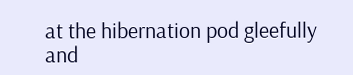at the hibernation pod gleefully and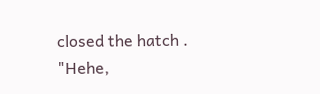closed the hatch .
"Hehe,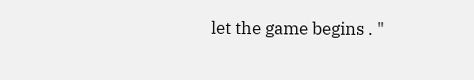let the game begins . "